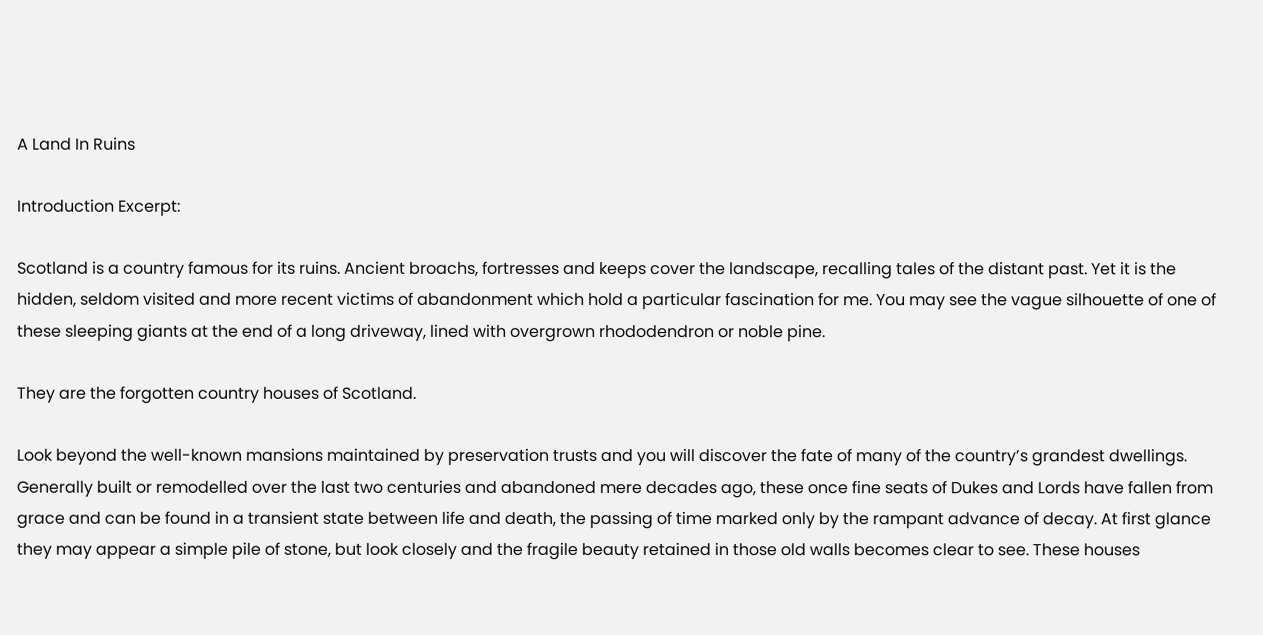A Land In Ruins

Introduction Excerpt:

Scotland is a country famous for its ruins. Ancient broachs, fortresses and keeps cover the landscape, recalling tales of the distant past. Yet it is the hidden, seldom visited and more recent victims of abandonment which hold a particular fascination for me. You may see the vague silhouette of one of these sleeping giants at the end of a long driveway, lined with overgrown rhododendron or noble pine.

They are the forgotten country houses of Scotland.

Look beyond the well-known mansions maintained by preservation trusts and you will discover the fate of many of the country’s grandest dwellings. Generally built or remodelled over the last two centuries and abandoned mere decades ago, these once fine seats of Dukes and Lords have fallen from grace and can be found in a transient state between life and death, the passing of time marked only by the rampant advance of decay. At first glance they may appear a simple pile of stone, but look closely and the fragile beauty retained in those old walls becomes clear to see. These houses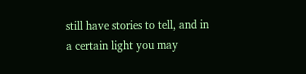still have stories to tell, and in a certain light you may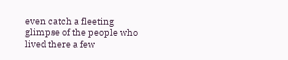even catch a fleeting glimpse of the people who lived there a few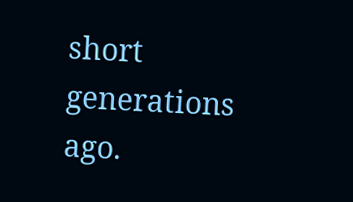short generations ago.